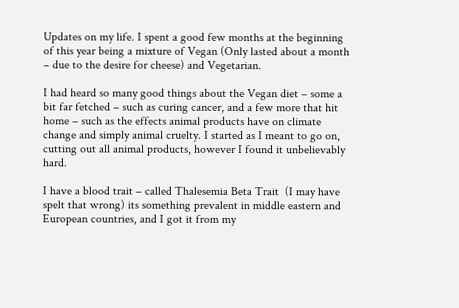Updates on my life. I spent a good few months at the beginning of this year being a mixture of Vegan (Only lasted about a month – due to the desire for cheese) and Vegetarian.

I had heard so many good things about the Vegan diet – some a bit far fetched – such as curing cancer, and a few more that hit home – such as the effects animal products have on climate change and simply animal cruelty. I started as I meant to go on, cutting out all animal products, however I found it unbelievably hard.

I have a blood trait – called Thalesemia Beta Trait  (I may have spelt that wrong) its something prevalent in middle eastern and European countries, and I got it from my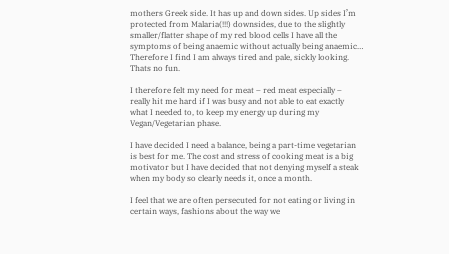mothers Greek side. It has up and down sides. Up sides I’m protected from Malaria(!!!) downsides, due to the slightly smaller/flatter shape of my red blood cells I have all the symptoms of being anaemic without actually being anaemic… Therefore I find I am always tired and pale, sickly looking. Thats no fun.

I therefore felt my need for meat – red meat especially – really hit me hard if I was busy and not able to eat exactly what I needed to, to keep my energy up during my Vegan/Vegetarian phase.

I have decided I need a balance, being a part-time vegetarian is best for me. The cost and stress of cooking meat is a big motivator but I have decided that not denying myself a steak when my body so clearly needs it, once a month.

I feel that we are often persecuted for not eating or living in certain ways, fashions about the way we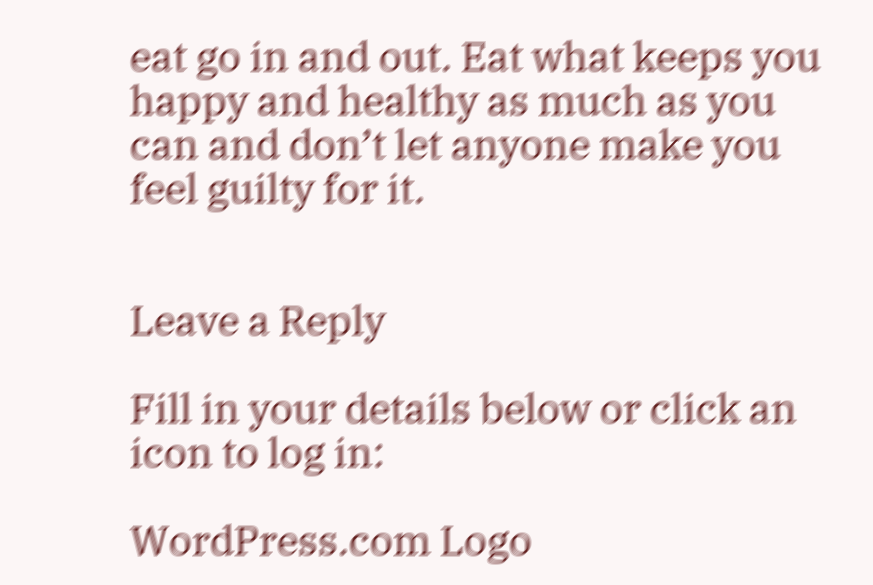eat go in and out. Eat what keeps you happy and healthy as much as you can and don’t let anyone make you feel guilty for it.


Leave a Reply

Fill in your details below or click an icon to log in:

WordPress.com Logo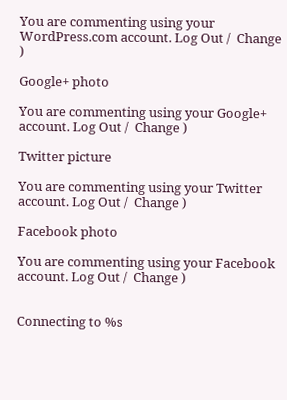You are commenting using your WordPress.com account. Log Out /  Change )

Google+ photo

You are commenting using your Google+ account. Log Out /  Change )

Twitter picture

You are commenting using your Twitter account. Log Out /  Change )

Facebook photo

You are commenting using your Facebook account. Log Out /  Change )


Connecting to %s